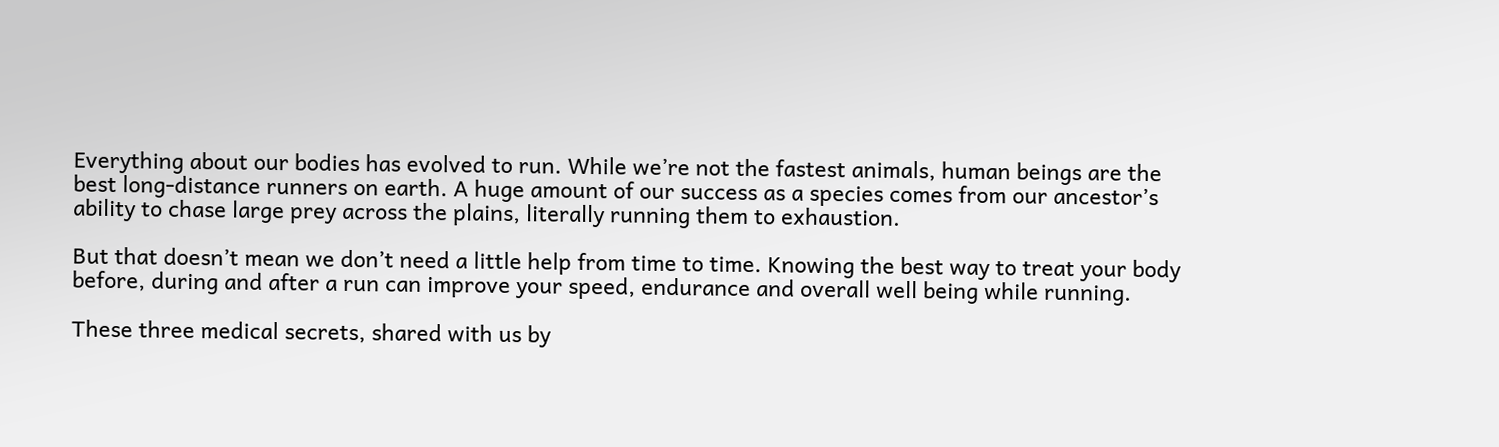Everything about our bodies has evolved to run. While we’re not the fastest animals, human beings are the best long-distance runners on earth. A huge amount of our success as a species comes from our ancestor’s ability to chase large prey across the plains, literally running them to exhaustion.

But that doesn’t mean we don’t need a little help from time to time. Knowing the best way to treat your body before, during and after a run can improve your speed, endurance and overall well being while running.

These three medical secrets, shared with us by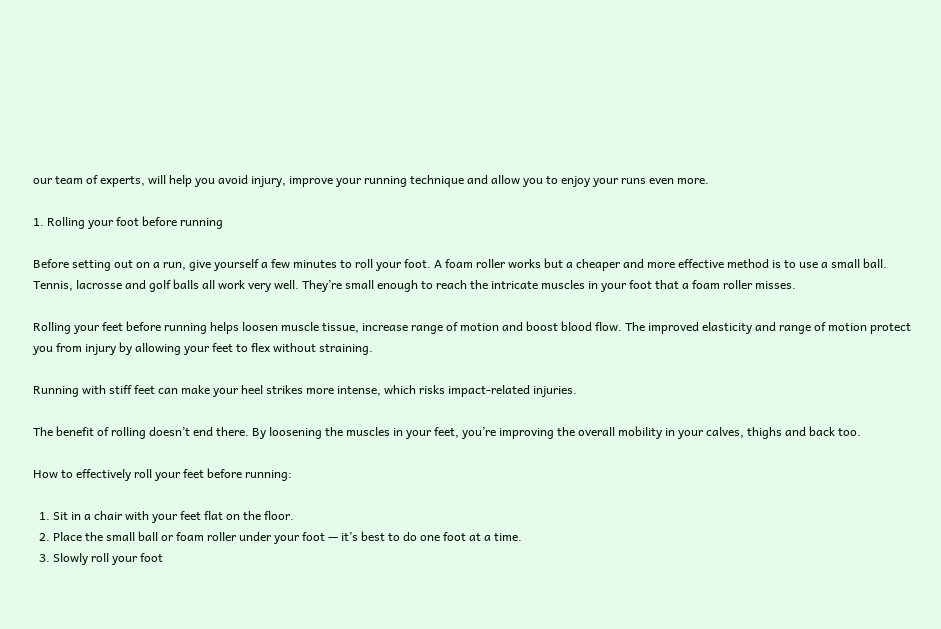our team of experts, will help you avoid injury, improve your running technique and allow you to enjoy your runs even more.

1. Rolling your foot before running

Before setting out on a run, give yourself a few minutes to roll your foot. A foam roller works but a cheaper and more effective method is to use a small ball. Tennis, lacrosse and golf balls all work very well. They’re small enough to reach the intricate muscles in your foot that a foam roller misses.

Rolling your feet before running helps loosen muscle tissue, increase range of motion and boost blood flow. The improved elasticity and range of motion protect you from injury by allowing your feet to flex without straining.

Running with stiff feet can make your heel strikes more intense, which risks impact-related injuries.

The benefit of rolling doesn’t end there. By loosening the muscles in your feet, you’re improving the overall mobility in your calves, thighs and back too.

How to effectively roll your feet before running:

  1. Sit in a chair with your feet flat on the floor.
  2. Place the small ball or foam roller under your foot — it’s best to do one foot at a time.
  3. Slowly roll your foot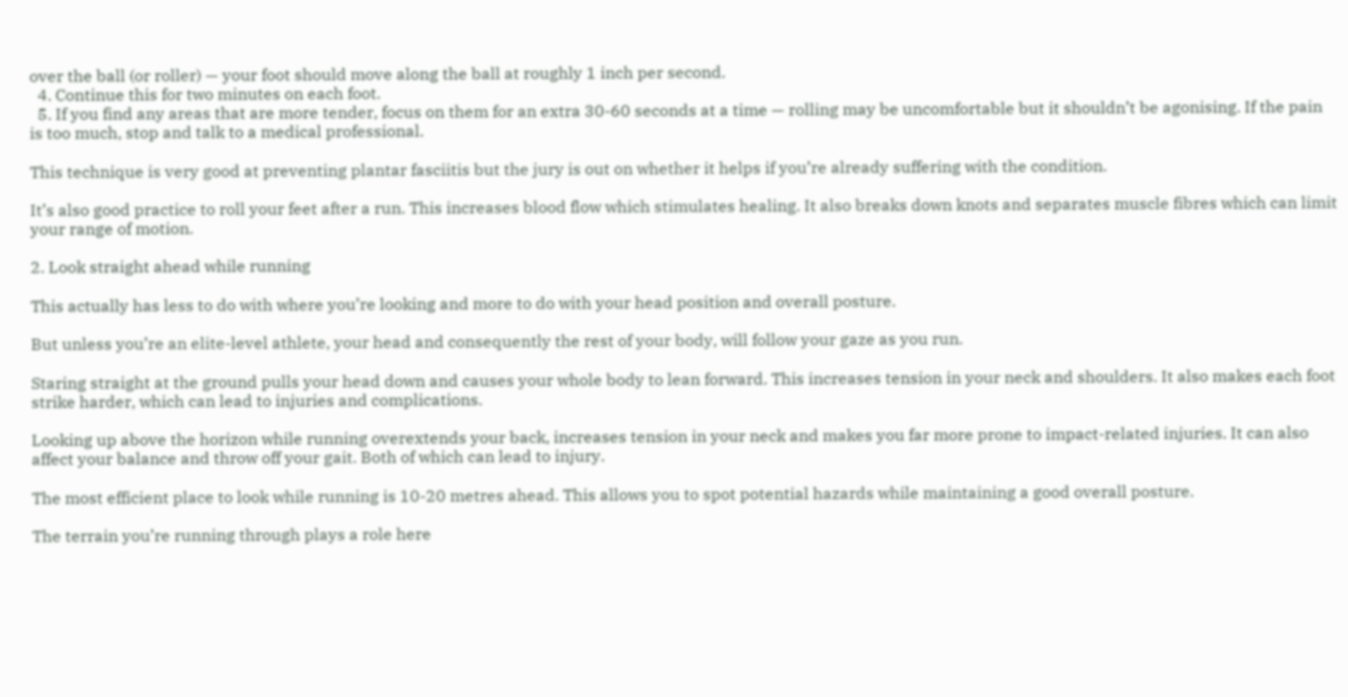over the ball (or roller) — your foot should move along the ball at roughly 1 inch per second.
  4. Continue this for two minutes on each foot.
  5. If you find any areas that are more tender, focus on them for an extra 30-60 seconds at a time — rolling may be uncomfortable but it shouldn’t be agonising. If the pain is too much, stop and talk to a medical professional.

This technique is very good at preventing plantar fasciitis but the jury is out on whether it helps if you’re already suffering with the condition.

It’s also good practice to roll your feet after a run. This increases blood flow which stimulates healing. It also breaks down knots and separates muscle fibres which can limit your range of motion.

2. Look straight ahead while running

This actually has less to do with where you’re looking and more to do with your head position and overall posture.

But unless you’re an elite-level athlete, your head and consequently the rest of your body, will follow your gaze as you run.

Staring straight at the ground pulls your head down and causes your whole body to lean forward. This increases tension in your neck and shoulders. It also makes each foot strike harder, which can lead to injuries and complications.

Looking up above the horizon while running overextends your back, increases tension in your neck and makes you far more prone to impact-related injuries. It can also affect your balance and throw off your gait. Both of which can lead to injury.

The most efficient place to look while running is 10-20 metres ahead. This allows you to spot potential hazards while maintaining a good overall posture.

The terrain you’re running through plays a role here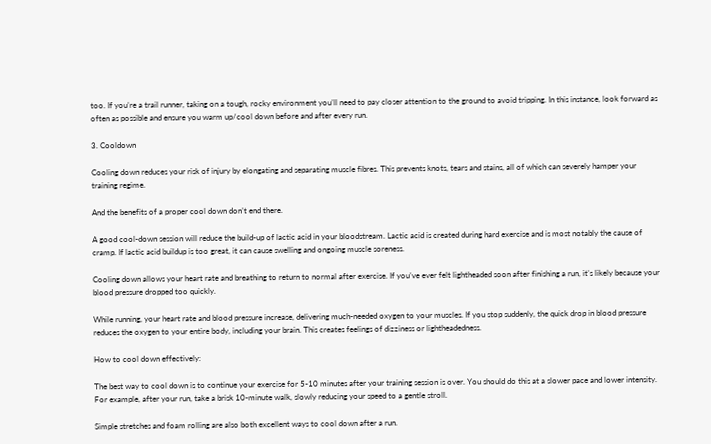too. If you’re a trail runner, taking on a tough, rocky environment you’ll need to pay closer attention to the ground to avoid tripping. In this instance, look forward as often as possible and ensure you warm up/cool down before and after every run.

3. Cooldown

Cooling down reduces your risk of injury by elongating and separating muscle fibres. This prevents knots, tears and stains, all of which can severely hamper your training regime.

And the benefits of a proper cool down don’t end there.

A good cool-down session will reduce the build-up of lactic acid in your bloodstream. Lactic acid is created during hard exercise and is most notably the cause of cramp. If lactic acid buildup is too great, it can cause swelling and ongoing muscle soreness.

Cooling down allows your heart rate and breathing to return to normal after exercise. If you’ve ever felt lightheaded soon after finishing a run, it’s likely because your blood pressure dropped too quickly.

While running, your heart rate and blood pressure increase, delivering much-needed oxygen to your muscles. If you stop suddenly, the quick drop in blood pressure reduces the oxygen to your entire body, including your brain. This creates feelings of dizziness or lightheadedness.

How to cool down effectively:

The best way to cool down is to continue your exercise for 5-10 minutes after your training session is over. You should do this at a slower pace and lower intensity. For example, after your run, take a brisk 10-minute walk, slowly reducing your speed to a gentle stroll.

Simple stretches and foam rolling are also both excellent ways to cool down after a run.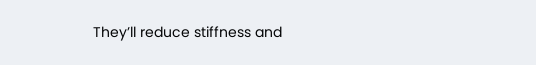They’ll reduce stiffness and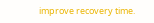improve recovery time.